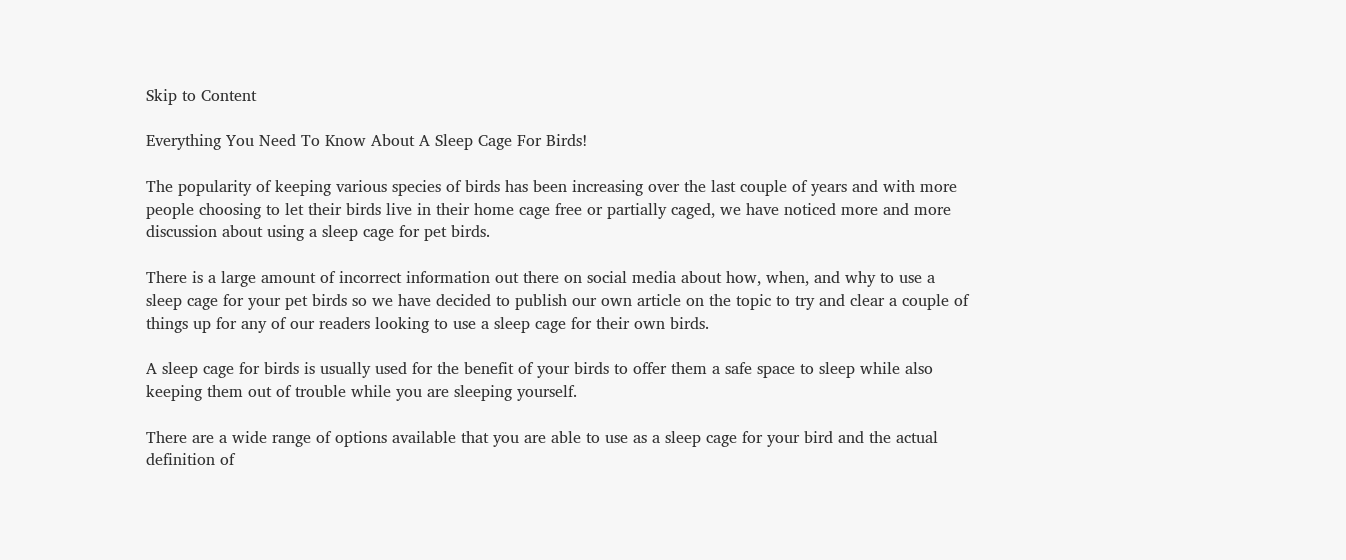Skip to Content

Everything You Need To Know About A Sleep Cage For Birds!

The popularity of keeping various species of birds has been increasing over the last couple of years and with more people choosing to let their birds live in their home cage free or partially caged, we have noticed more and more discussion about using a sleep cage for pet birds.

There is a large amount of incorrect information out there on social media about how, when, and why to use a sleep cage for your pet birds so we have decided to publish our own article on the topic to try and clear a couple of things up for any of our readers looking to use a sleep cage for their own birds.

A sleep cage for birds is usually used for the benefit of your birds to offer them a safe space to sleep while also keeping them out of trouble while you are sleeping yourself.

There are a wide range of options available that you are able to use as a sleep cage for your bird and the actual definition of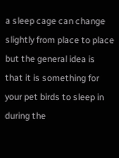a sleep cage can change slightly from place to place but the general idea is that it is something for your pet birds to sleep in during the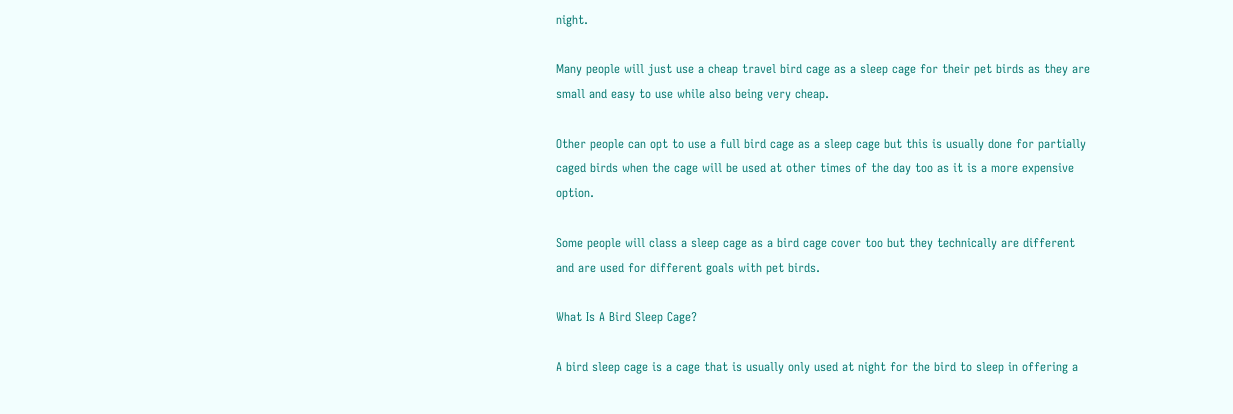night.

Many people will just use a cheap travel bird cage as a sleep cage for their pet birds as they are small and easy to use while also being very cheap.

Other people can opt to use a full bird cage as a sleep cage but this is usually done for partially caged birds when the cage will be used at other times of the day too as it is a more expensive option.

Some people will class a sleep cage as a bird cage cover too but they technically are different and are used for different goals with pet birds.

What Is A Bird Sleep Cage?

A bird sleep cage is a cage that is usually only used at night for the bird to sleep in offering a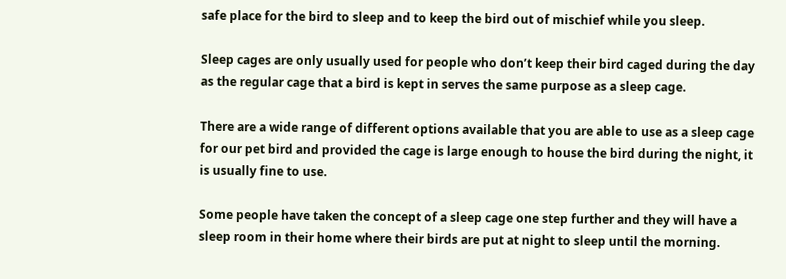safe place for the bird to sleep and to keep the bird out of mischief while you sleep.

Sleep cages are only usually used for people who don’t keep their bird caged during the day as the regular cage that a bird is kept in serves the same purpose as a sleep cage.

There are a wide range of different options available that you are able to use as a sleep cage for our pet bird and provided the cage is large enough to house the bird during the night, it is usually fine to use.

Some people have taken the concept of a sleep cage one step further and they will have a sleep room in their home where their birds are put at night to sleep until the morning.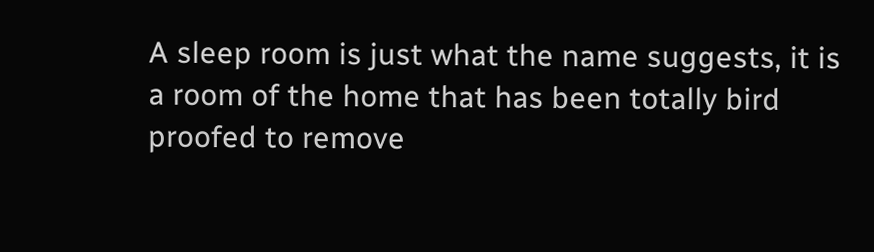A sleep room is just what the name suggests, it is a room of the home that has been totally bird proofed to remove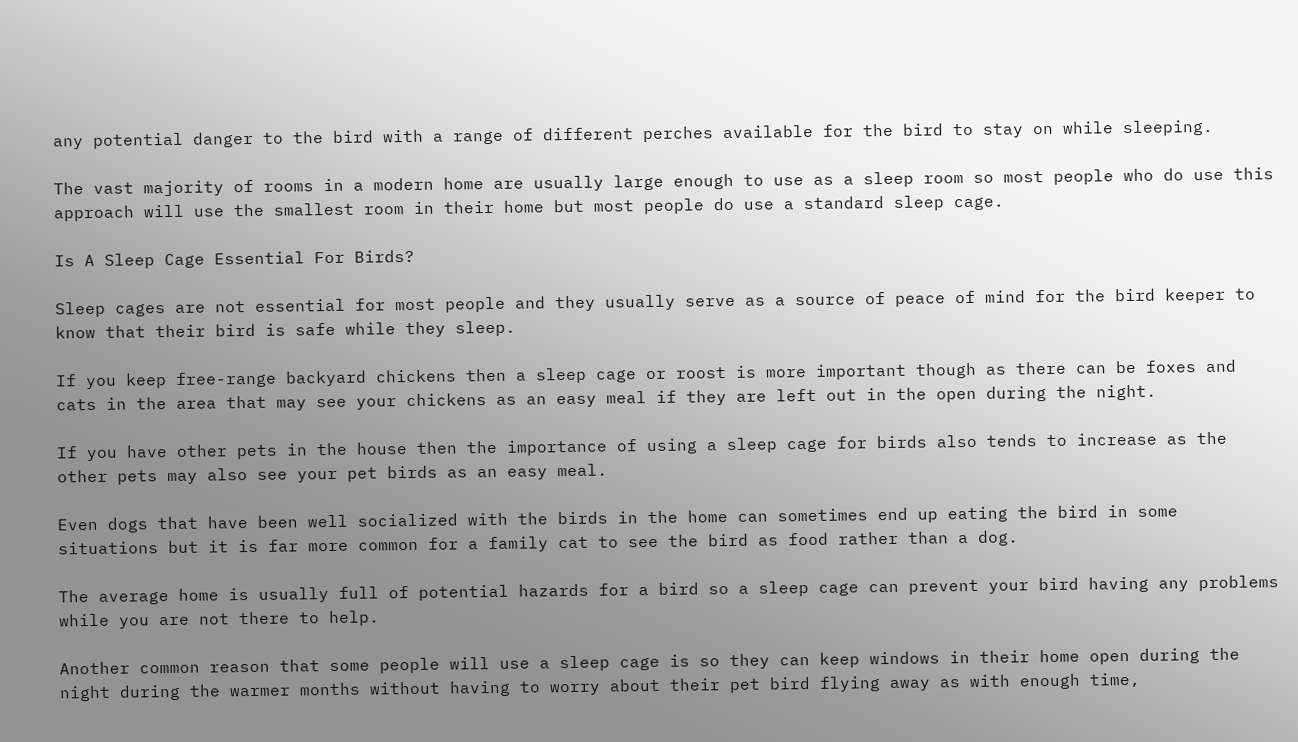any potential danger to the bird with a range of different perches available for the bird to stay on while sleeping.

The vast majority of rooms in a modern home are usually large enough to use as a sleep room so most people who do use this approach will use the smallest room in their home but most people do use a standard sleep cage.

Is A Sleep Cage Essential For Birds?

Sleep cages are not essential for most people and they usually serve as a source of peace of mind for the bird keeper to know that their bird is safe while they sleep.

If you keep free-range backyard chickens then a sleep cage or roost is more important though as there can be foxes and cats in the area that may see your chickens as an easy meal if they are left out in the open during the night.

If you have other pets in the house then the importance of using a sleep cage for birds also tends to increase as the other pets may also see your pet birds as an easy meal.

Even dogs that have been well socialized with the birds in the home can sometimes end up eating the bird in some situations but it is far more common for a family cat to see the bird as food rather than a dog.

The average home is usually full of potential hazards for a bird so a sleep cage can prevent your bird having any problems while you are not there to help.

Another common reason that some people will use a sleep cage is so they can keep windows in their home open during the night during the warmer months without having to worry about their pet bird flying away as with enough time,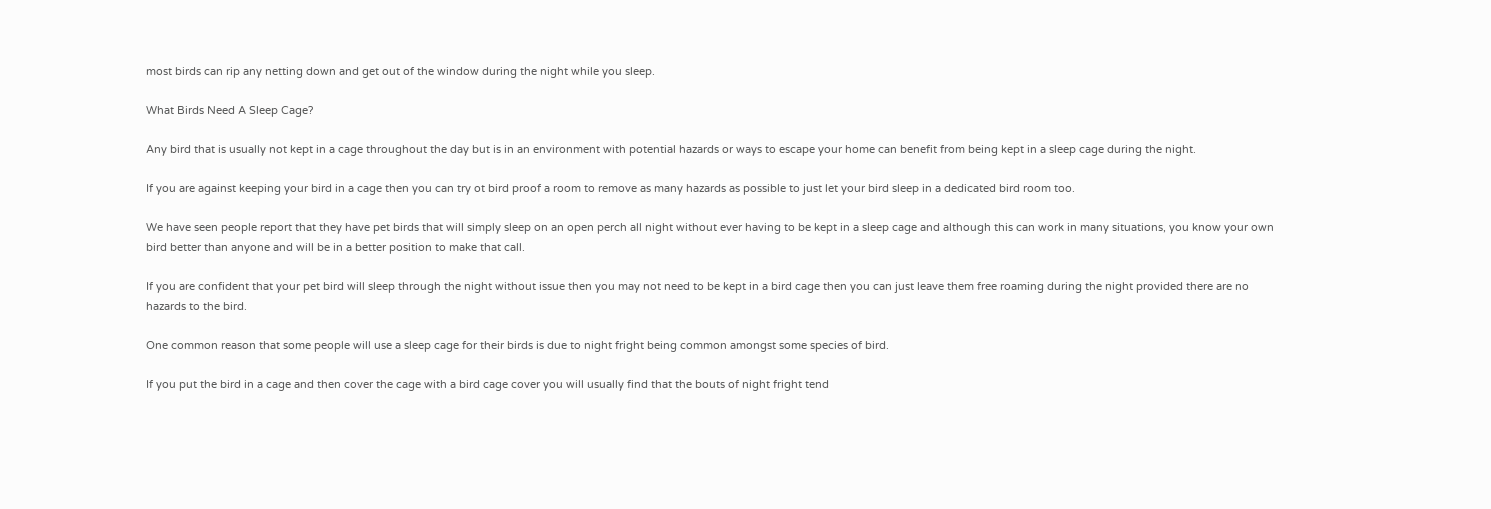most birds can rip any netting down and get out of the window during the night while you sleep.

What Birds Need A Sleep Cage?

Any bird that is usually not kept in a cage throughout the day but is in an environment with potential hazards or ways to escape your home can benefit from being kept in a sleep cage during the night.

If you are against keeping your bird in a cage then you can try ot bird proof a room to remove as many hazards as possible to just let your bird sleep in a dedicated bird room too.

We have seen people report that they have pet birds that will simply sleep on an open perch all night without ever having to be kept in a sleep cage and although this can work in many situations, you know your own bird better than anyone and will be in a better position to make that call.

If you are confident that your pet bird will sleep through the night without issue then you may not need to be kept in a bird cage then you can just leave them free roaming during the night provided there are no hazards to the bird.

One common reason that some people will use a sleep cage for their birds is due to night fright being common amongst some species of bird.

If you put the bird in a cage and then cover the cage with a bird cage cover you will usually find that the bouts of night fright tend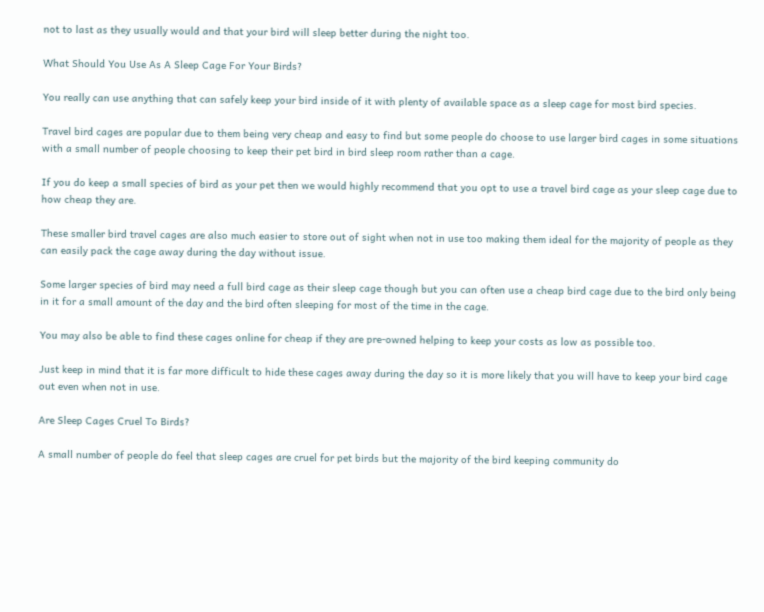not to last as they usually would and that your bird will sleep better during the night too.

What Should You Use As A Sleep Cage For Your Birds?

You really can use anything that can safely keep your bird inside of it with plenty of available space as a sleep cage for most bird species.

Travel bird cages are popular due to them being very cheap and easy to find but some people do choose to use larger bird cages in some situations with a small number of people choosing to keep their pet bird in bird sleep room rather than a cage.

If you do keep a small species of bird as your pet then we would highly recommend that you opt to use a travel bird cage as your sleep cage due to how cheap they are.

These smaller bird travel cages are also much easier to store out of sight when not in use too making them ideal for the majority of people as they can easily pack the cage away during the day without issue.

Some larger species of bird may need a full bird cage as their sleep cage though but you can often use a cheap bird cage due to the bird only being in it for a small amount of the day and the bird often sleeping for most of the time in the cage.

You may also be able to find these cages online for cheap if they are pre-owned helping to keep your costs as low as possible too.

Just keep in mind that it is far more difficult to hide these cages away during the day so it is more likely that you will have to keep your bird cage out even when not in use.

Are Sleep Cages Cruel To Birds?

A small number of people do feel that sleep cages are cruel for pet birds but the majority of the bird keeping community do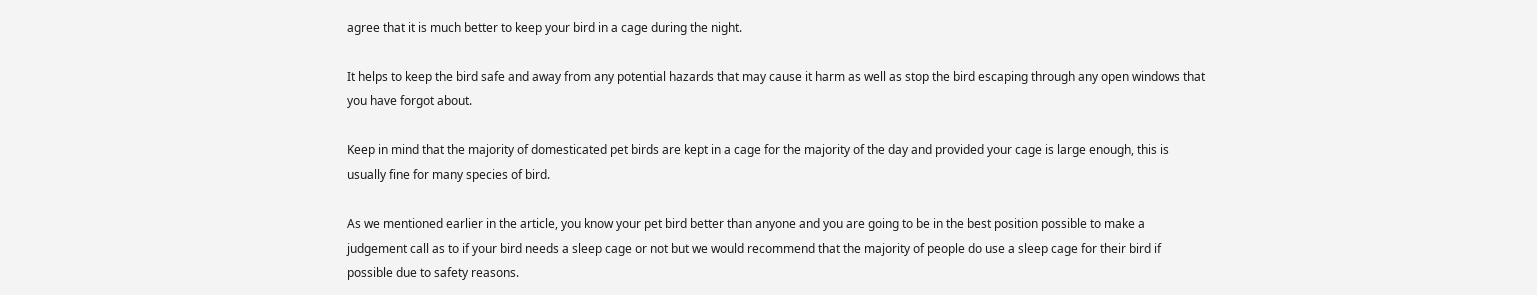agree that it is much better to keep your bird in a cage during the night.

It helps to keep the bird safe and away from any potential hazards that may cause it harm as well as stop the bird escaping through any open windows that you have forgot about.

Keep in mind that the majority of domesticated pet birds are kept in a cage for the majority of the day and provided your cage is large enough, this is usually fine for many species of bird.

As we mentioned earlier in the article, you know your pet bird better than anyone and you are going to be in the best position possible to make a judgement call as to if your bird needs a sleep cage or not but we would recommend that the majority of people do use a sleep cage for their bird if possible due to safety reasons.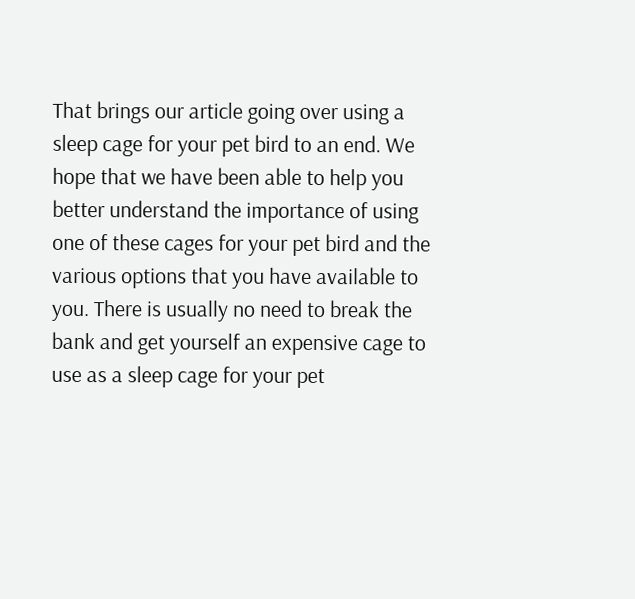That brings our article going over using a sleep cage for your pet bird to an end. We hope that we have been able to help you better understand the importance of using one of these cages for your pet bird and the various options that you have available to you. There is usually no need to break the bank and get yourself an expensive cage to use as a sleep cage for your pet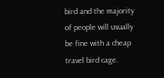bird and the majority of people will usually be fine with a cheap travel bird cage.